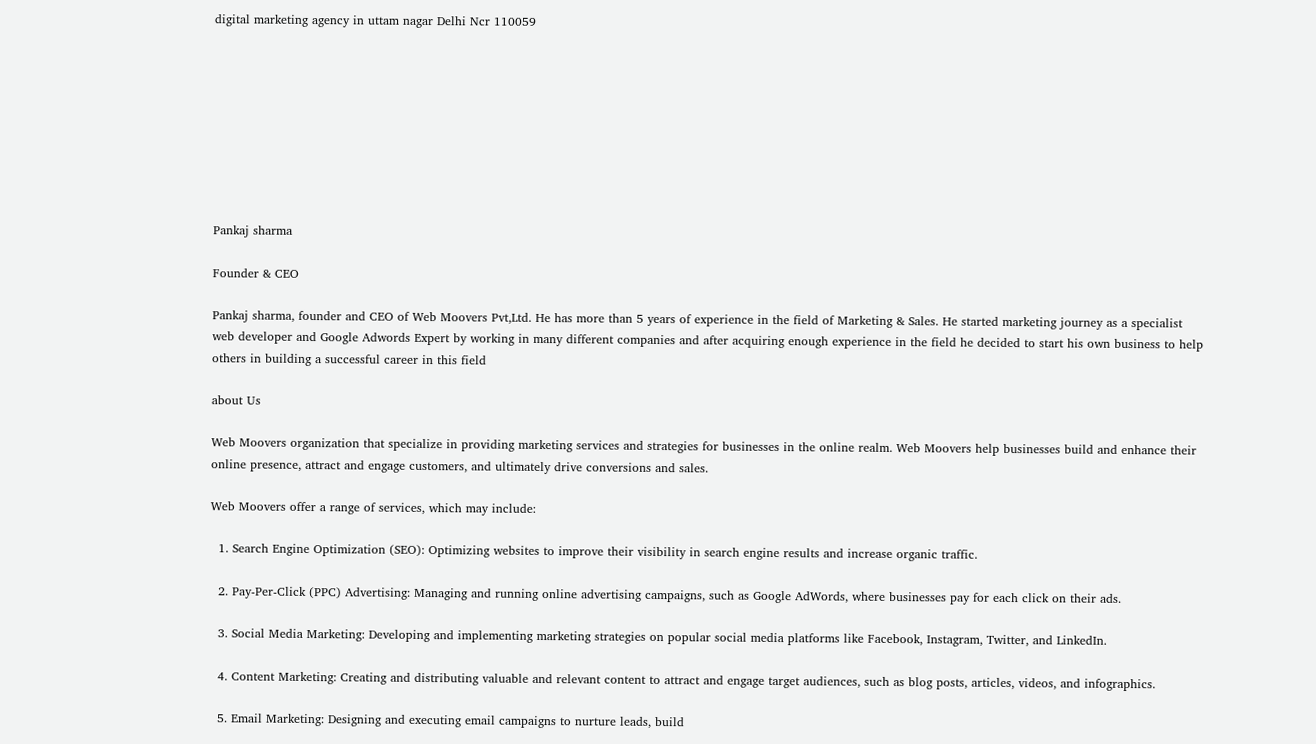digital marketing agency in uttam nagar Delhi Ncr 110059









Pankaj sharma

Founder & CEO

Pankaj sharma, founder and CEO of Web Moovers Pvt,Ltd. He has more than 5 years of experience in the field of Marketing & Sales. He started marketing journey as a specialist web developer and Google Adwords Expert by working in many different companies and after acquiring enough experience in the field he decided to start his own business to help others in building a successful career in this field

about Us

Web Moovers organization that specialize in providing marketing services and strategies for businesses in the online realm. Web Moovers help businesses build and enhance their online presence, attract and engage customers, and ultimately drive conversions and sales.

Web Moovers offer a range of services, which may include:

  1. Search Engine Optimization (SEO): Optimizing websites to improve their visibility in search engine results and increase organic traffic.

  2. Pay-Per-Click (PPC) Advertising: Managing and running online advertising campaigns, such as Google AdWords, where businesses pay for each click on their ads.

  3. Social Media Marketing: Developing and implementing marketing strategies on popular social media platforms like Facebook, Instagram, Twitter, and LinkedIn.

  4. Content Marketing: Creating and distributing valuable and relevant content to attract and engage target audiences, such as blog posts, articles, videos, and infographics.

  5. Email Marketing: Designing and executing email campaigns to nurture leads, build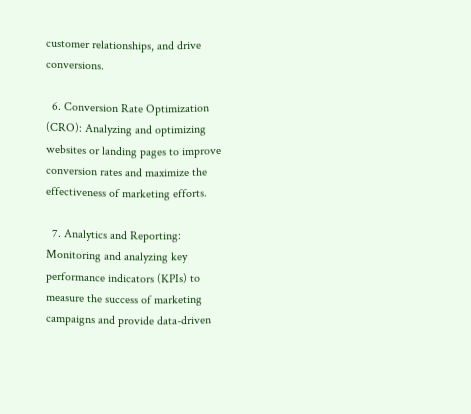customer relationships, and drive conversions.

  6. Conversion Rate Optimization (CRO): Analyzing and optimizing websites or landing pages to improve conversion rates and maximize the effectiveness of marketing efforts.

  7. Analytics and Reporting: Monitoring and analyzing key performance indicators (KPIs) to measure the success of marketing campaigns and provide data-driven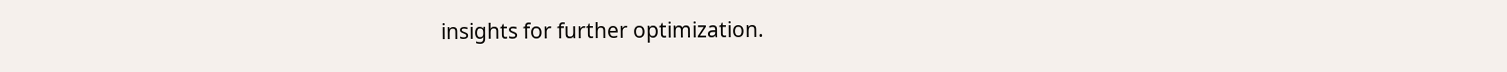insights for further optimization.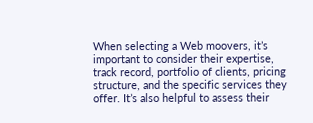When selecting a Web moovers, it’s important to consider their expertise, track record, portfolio of clients, pricing structure, and the specific services they offer. It’s also helpful to assess their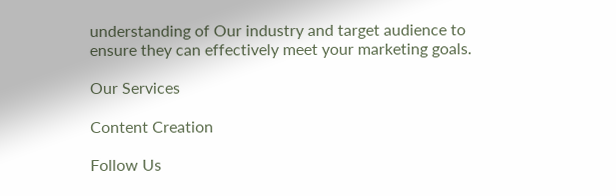understanding of Our industry and target audience to ensure they can effectively meet your marketing goals.

Our Services

Content Creation

Follow Us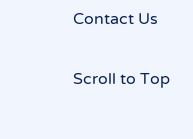Contact Us

Scroll to Top